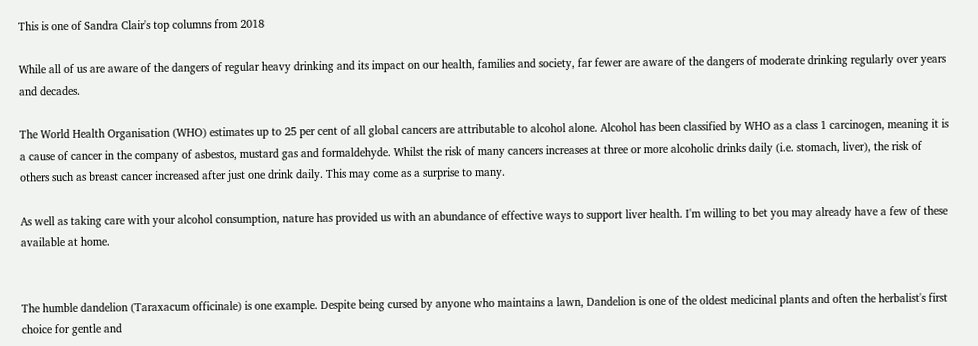This is one of Sandra Clair's top columns from 2018

While all of us are aware of the dangers of regular heavy drinking and its impact on our health, families and society, far fewer are aware of the dangers of moderate drinking regularly over years and decades.

The World Health Organisation (WHO) estimates up to 25 per cent of all global cancers are attributable to alcohol alone. Alcohol has been classified by WHO as a class 1 carcinogen, meaning it is a cause of cancer in the company of asbestos, mustard gas and formaldehyde. Whilst the risk of many cancers increases at three or more alcoholic drinks daily (i.e. stomach, liver), the risk of others such as breast cancer increased after just one drink daily. This may come as a surprise to many.

As well as taking care with your alcohol consumption, nature has provided us with an abundance of effective ways to support liver health. I'm willing to bet you may already have a few of these available at home.


The humble dandelion (Taraxacum officinale) is one example. Despite being cursed by anyone who maintains a lawn, Dandelion is one of the oldest medicinal plants and often the herbalist's first choice for gentle and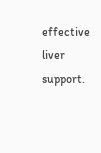effective liver support.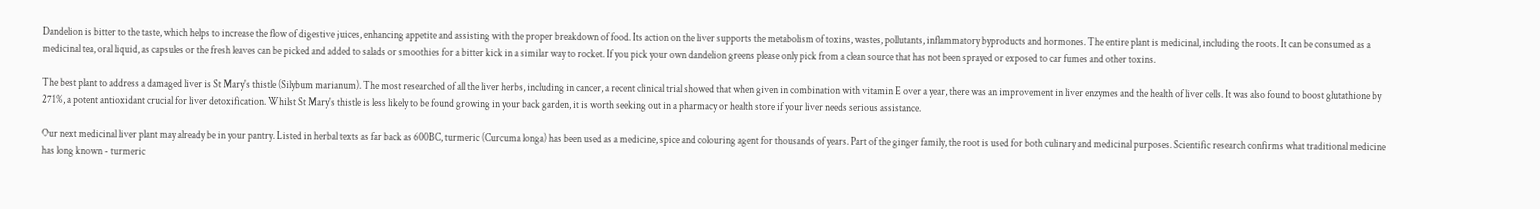Dandelion is bitter to the taste, which helps to increase the flow of digestive juices, enhancing appetite and assisting with the proper breakdown of food. Its action on the liver supports the metabolism of toxins, wastes, pollutants, inflammatory byproducts and hormones. The entire plant is medicinal, including the roots. It can be consumed as a medicinal tea, oral liquid, as capsules or the fresh leaves can be picked and added to salads or smoothies for a bitter kick in a similar way to rocket. If you pick your own dandelion greens please only pick from a clean source that has not been sprayed or exposed to car fumes and other toxins.

The best plant to address a damaged liver is St Mary's thistle (Silybum marianum). The most researched of all the liver herbs, including in cancer, a recent clinical trial showed that when given in combination with vitamin E over a year, there was an improvement in liver enzymes and the health of liver cells. It was also found to boost glutathione by 271%, a potent antioxidant crucial for liver detoxification. Whilst St Mary's thistle is less likely to be found growing in your back garden, it is worth seeking out in a pharmacy or health store if your liver needs serious assistance.

Our next medicinal liver plant may already be in your pantry. Listed in herbal texts as far back as 600BC, turmeric (Curcuma longa) has been used as a medicine, spice and colouring agent for thousands of years. Part of the ginger family, the root is used for both culinary and medicinal purposes. Scientific research confirms what traditional medicine has long known - turmeric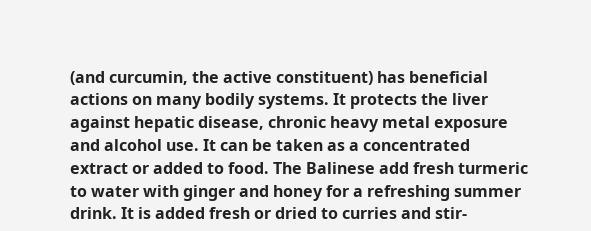(and curcumin, the active constituent) has beneficial actions on many bodily systems. It protects the liver against hepatic disease, chronic heavy metal exposure and alcohol use. It can be taken as a concentrated extract or added to food. The Balinese add fresh turmeric to water with ginger and honey for a refreshing summer drink. It is added fresh or dried to curries and stir-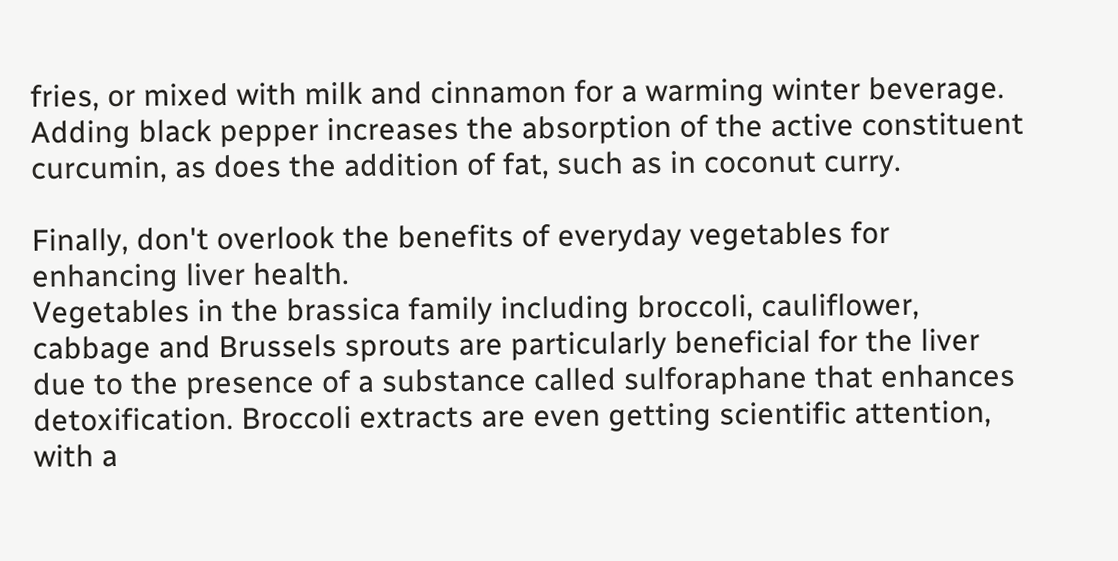fries, or mixed with milk and cinnamon for a warming winter beverage. Adding black pepper increases the absorption of the active constituent curcumin, as does the addition of fat, such as in coconut curry.

Finally, don't overlook the benefits of everyday vegetables for enhancing liver health.
Vegetables in the brassica family including broccoli, cauliflower, cabbage and Brussels sprouts are particularly beneficial for the liver due to the presence of a substance called sulforaphane that enhances detoxification. Broccoli extracts are even getting scientific attention, with a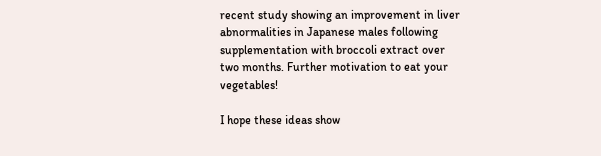recent study showing an improvement in liver abnormalities in Japanese males following supplementation with broccoli extract over two months. Further motivation to eat your vegetables!

I hope these ideas show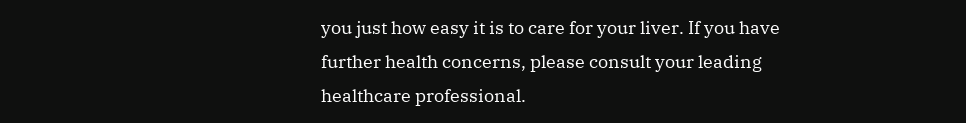you just how easy it is to care for your liver. If you have further health concerns, please consult your leading healthcare professional.